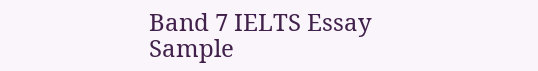Band 7 IELTS Essay Sample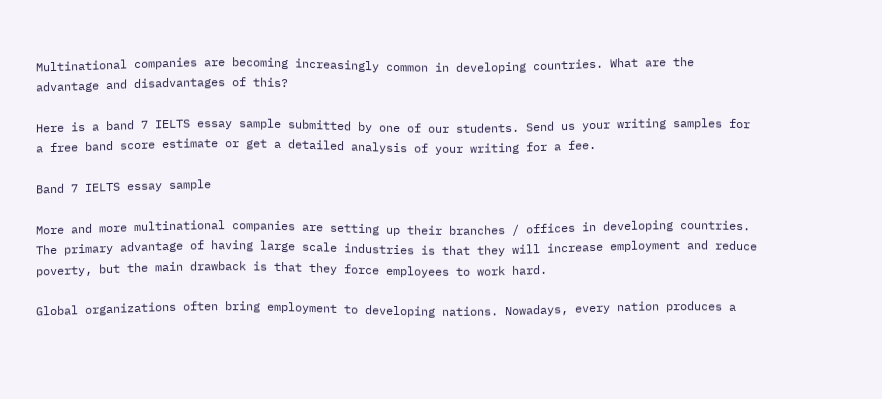Multinational companies are becoming increasingly common in developing countries. What are the advantage and disadvantages of this?

Here is a band 7 IELTS essay sample submitted by one of our students. Send us your writing samples for a free band score estimate or get a detailed analysis of your writing for a fee.

Band 7 IELTS essay sample

More and more multinational companies are setting up their branches / offices in developing countries. The primary advantage of having large scale industries is that they will increase employment and reduce poverty, but the main drawback is that they force employees to work hard.

Global organizations often bring employment to developing nations. Nowadays, every nation produces a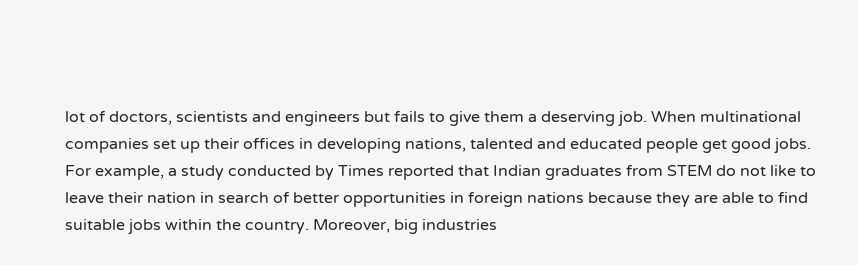lot of doctors, scientists and engineers but fails to give them a deserving job. When multinational companies set up their offices in developing nations, talented and educated people get good jobs. For example, a study conducted by Times reported that Indian graduates from STEM do not like to leave their nation in search of better opportunities in foreign nations because they are able to find suitable jobs within the country. Moreover, big industries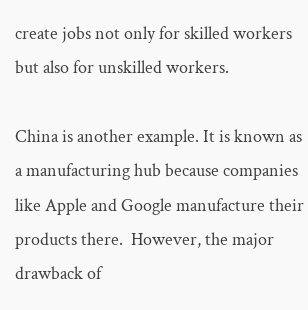create jobs not only for skilled workers but also for unskilled workers.

China is another example. It is known as a manufacturing hub because companies like Apple and Google manufacture their products there.  However, the major drawback of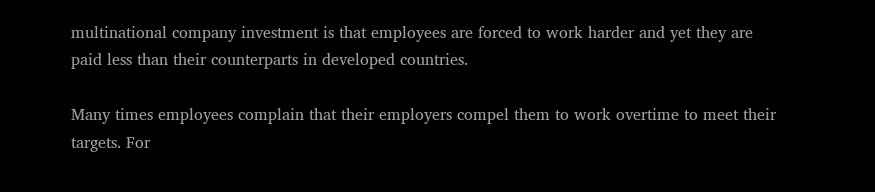multinational company investment is that employees are forced to work harder and yet they are paid less than their counterparts in developed countries.

Many times employees complain that their employers compel them to work overtime to meet their targets. For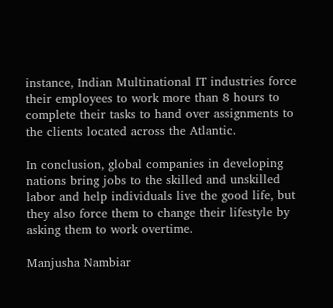instance, Indian Multinational IT industries force their employees to work more than 8 hours to complete their tasks to hand over assignments to the clients located across the Atlantic.

In conclusion, global companies in developing nations bring jobs to the skilled and unskilled labor and help individuals live the good life, but they also force them to change their lifestyle by asking them to work overtime.

Manjusha Nambiar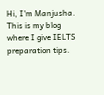Hi, I'm Manjusha. This is my blog where I give IELTS preparation tips.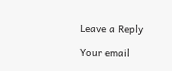Leave a Reply

Your email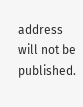address will not be published.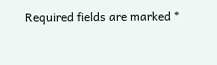Required fields are marked *